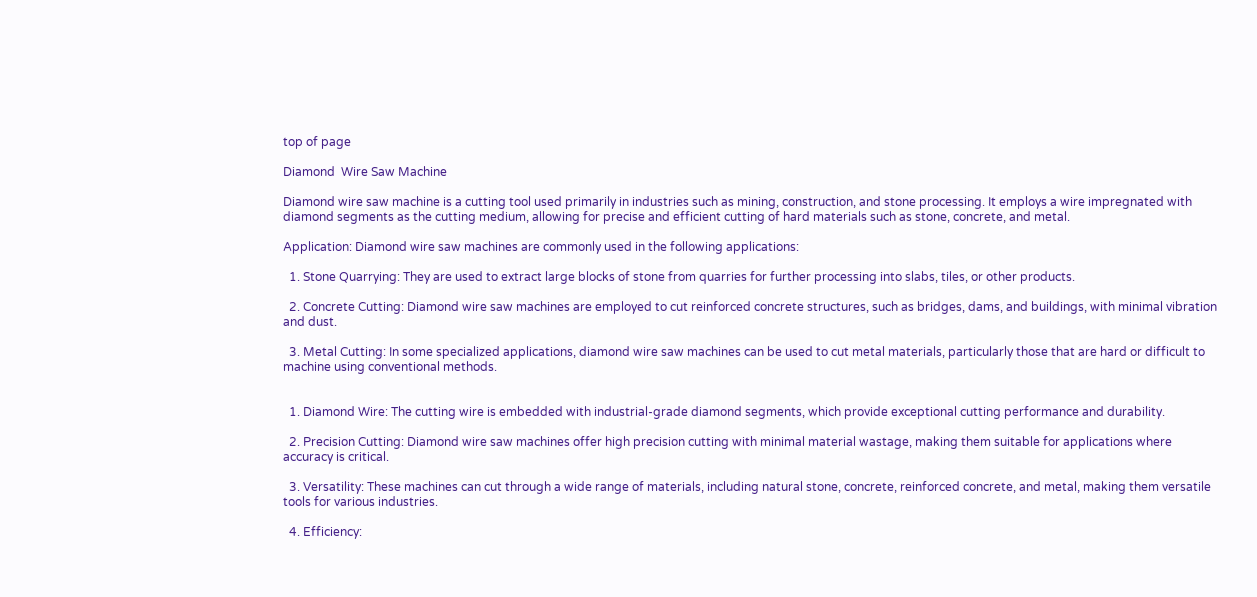top of page

Diamond  Wire Saw Machine

Diamond wire saw machine is a cutting tool used primarily in industries such as mining, construction, and stone processing. It employs a wire impregnated with diamond segments as the cutting medium, allowing for precise and efficient cutting of hard materials such as stone, concrete, and metal.

Application: Diamond wire saw machines are commonly used in the following applications:

  1. Stone Quarrying: They are used to extract large blocks of stone from quarries for further processing into slabs, tiles, or other products.

  2. Concrete Cutting: Diamond wire saw machines are employed to cut reinforced concrete structures, such as bridges, dams, and buildings, with minimal vibration and dust.

  3. Metal Cutting: In some specialized applications, diamond wire saw machines can be used to cut metal materials, particularly those that are hard or difficult to machine using conventional methods.


  1. Diamond Wire: The cutting wire is embedded with industrial-grade diamond segments, which provide exceptional cutting performance and durability.

  2. Precision Cutting: Diamond wire saw machines offer high precision cutting with minimal material wastage, making them suitable for applications where accuracy is critical.

  3. Versatility: These machines can cut through a wide range of materials, including natural stone, concrete, reinforced concrete, and metal, making them versatile tools for various industries.

  4. Efficiency: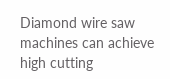Diamond wire saw machines can achieve high cutting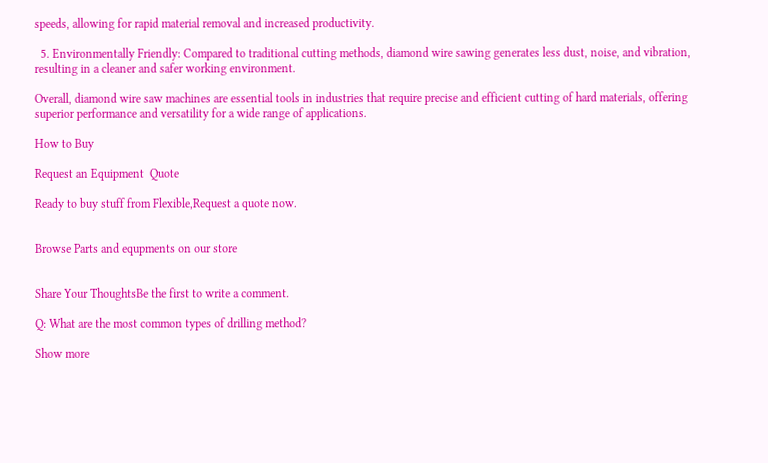speeds, allowing for rapid material removal and increased productivity.

  5. Environmentally Friendly: Compared to traditional cutting methods, diamond wire sawing generates less dust, noise, and vibration, resulting in a cleaner and safer working environment.

Overall, diamond wire saw machines are essential tools in industries that require precise and efficient cutting of hard materials, offering superior performance and versatility for a wide range of applications.

How to Buy

Request an Equipment  Quote

Ready to buy stuff from Flexible,Request a quote now.


Browse Parts and equpments on our store


Share Your ThoughtsBe the first to write a comment.

Q: What are the most common types of drilling method?

Show more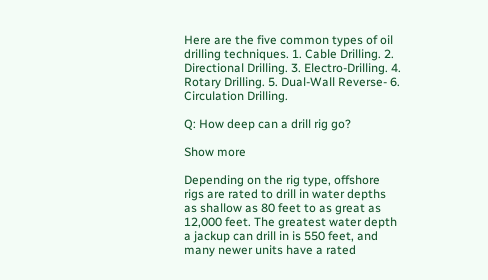Here are the five common types of oil drilling techniques. 1. Cable Drilling. 2. Directional Drilling. 3. Electro-Drilling. 4. Rotary Drilling. 5. Dual-Wall Reverse- 6. Circulation Drilling.

Q: How deep can a drill rig go?

Show more

Depending on the rig type, offshore rigs are rated to drill in water depths as shallow as 80 feet to as great as 12,000 feet. The greatest water depth a jackup can drill in is 550 feet, and many newer units have a rated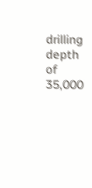drilling depth of 35,000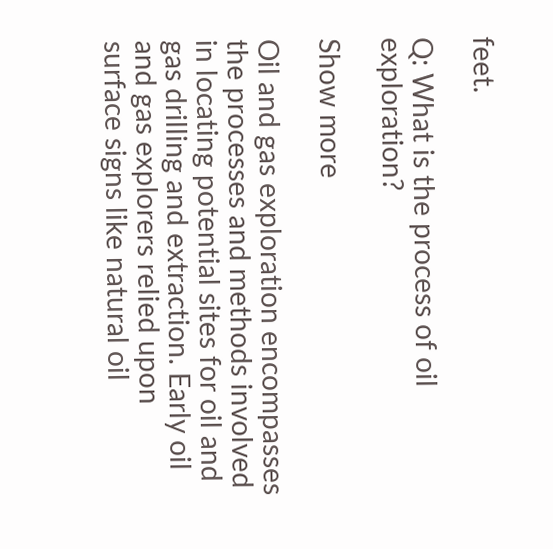feet.

Q: What is the process of oil exploration?

Show more

Oil and gas exploration encompasses the processes and methods involved in locating potential sites for oil and gas drilling and extraction. Early oil and gas explorers relied upon surface signs like natural oil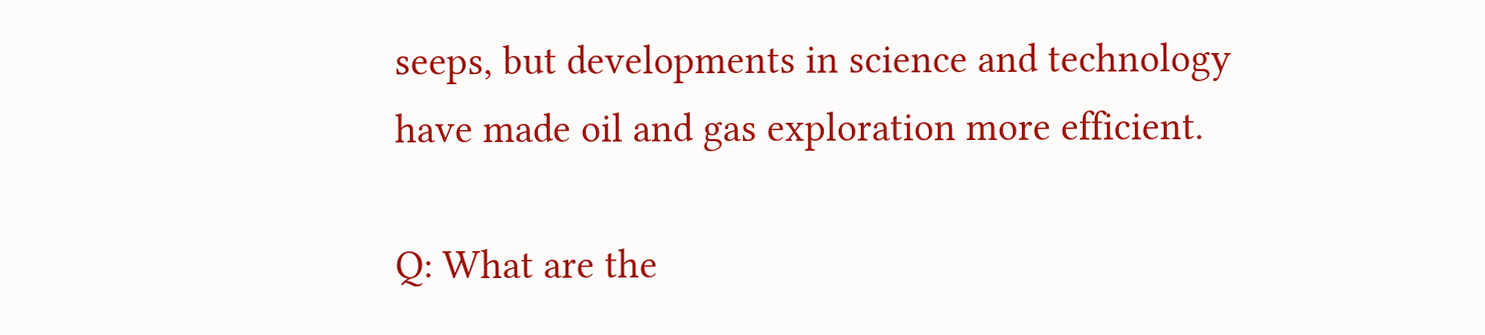seeps, but developments in science and technology have made oil and gas exploration more efficient.

Q: What are the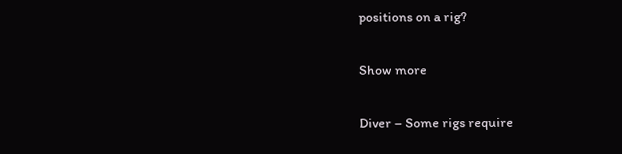positions on a rig?

Show more

Diver – Some rigs require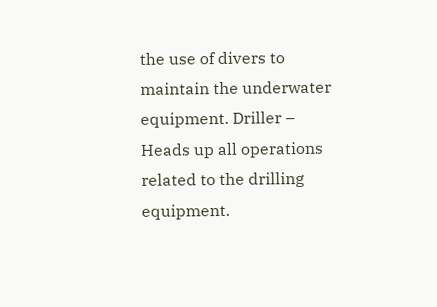the use of divers to maintain the underwater equipment. Driller – Heads up all operations related to the drilling equipment.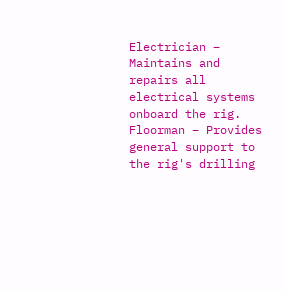Electrician – Maintains and repairs all electrical systems onboard the rig. Floorman – Provides general support to the rig's drilling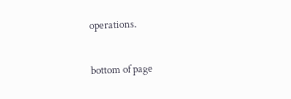operations.

bottom of page